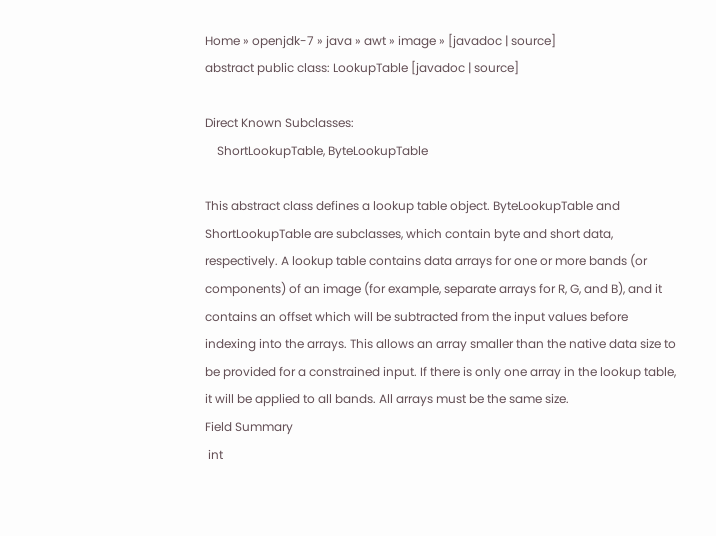Home » openjdk-7 » java » awt » image » [javadoc | source]
abstract public class: LookupTable [javadoc | source]

Direct Known Subclasses:
    ShortLookupTable, ByteLookupTable

This abstract class defines a lookup table object. ByteLookupTable and ShortLookupTable are subclasses, which contain byte and short data, respectively. A lookup table contains data arrays for one or more bands (or components) of an image (for example, separate arrays for R, G, and B), and it contains an offset which will be subtracted from the input values before indexing into the arrays. This allows an array smaller than the native data size to be provided for a constrained input. If there is only one array in the lookup table, it will be applied to all bands. All arrays must be the same size.
Field Summary
 int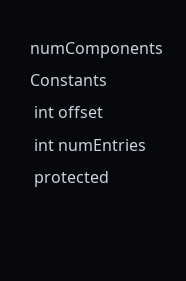numComponents    Constants
 int offset
 int numEntries
 protected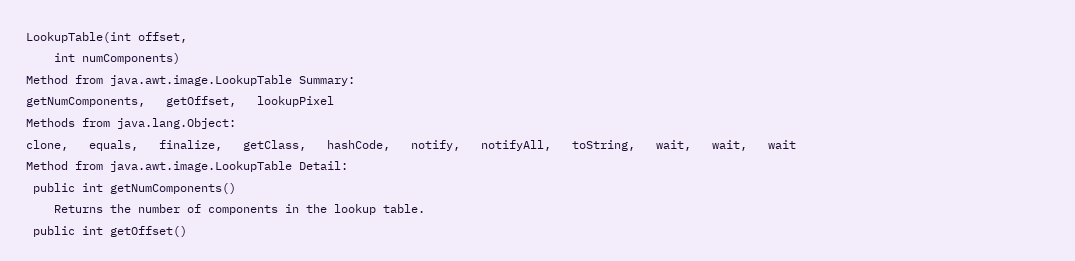LookupTable(int offset,
    int numComponents)
Method from java.awt.image.LookupTable Summary:
getNumComponents,   getOffset,   lookupPixel
Methods from java.lang.Object:
clone,   equals,   finalize,   getClass,   hashCode,   notify,   notifyAll,   toString,   wait,   wait,   wait
Method from java.awt.image.LookupTable Detail:
 public int getNumComponents()
    Returns the number of components in the lookup table.
 public int getOffset()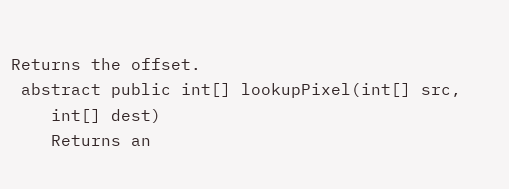Returns the offset.
 abstract public int[] lookupPixel(int[] src,
    int[] dest)
    Returns an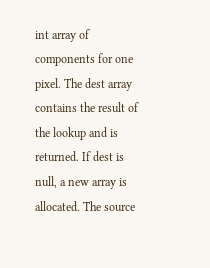int array of components for one pixel. The dest array contains the result of the lookup and is returned. If dest is null, a new array is allocated. The source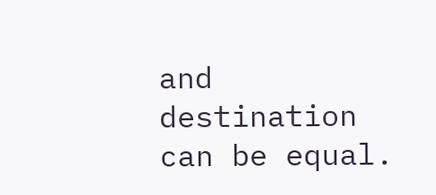and destination can be equal.